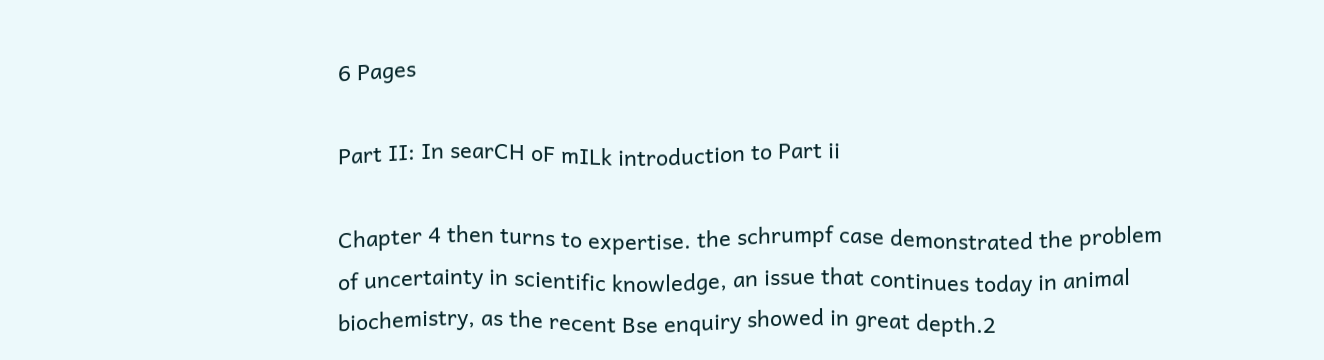6 Pages

Part II: In searCH oF mILk introduction to Part ii

Chapter 4 then turns to expertise. the schrumpf case demonstrated the problem of uncertainty in scientific knowledge, an issue that continues today in animal biochemistry, as the recent Bse enquiry showed in great depth.2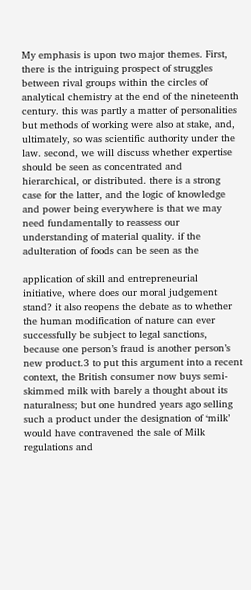My emphasis is upon two major themes. First, there is the intriguing prospect of struggles between rival groups within the circles of analytical chemistry at the end of the nineteenth century. this was partly a matter of personalities but methods of working were also at stake, and, ultimately, so was scientific authority under the law. second, we will discuss whether expertise should be seen as concentrated and hierarchical, or distributed. there is a strong case for the latter, and the logic of knowledge and power being everywhere is that we may need fundamentally to reassess our understanding of material quality. if the adulteration of foods can be seen as the

application of skill and entrepreneurial initiative, where does our moral judgement stand? it also reopens the debate as to whether the human modification of nature can ever successfully be subject to legal sanctions, because one person’s fraud is another person’s new product.3 to put this argument into a recent context, the British consumer now buys semi-skimmed milk with barely a thought about its naturalness; but one hundred years ago selling such a product under the designation of ‘milk’ would have contravened the sale of Milk regulations and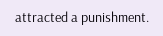attracted a punishment.